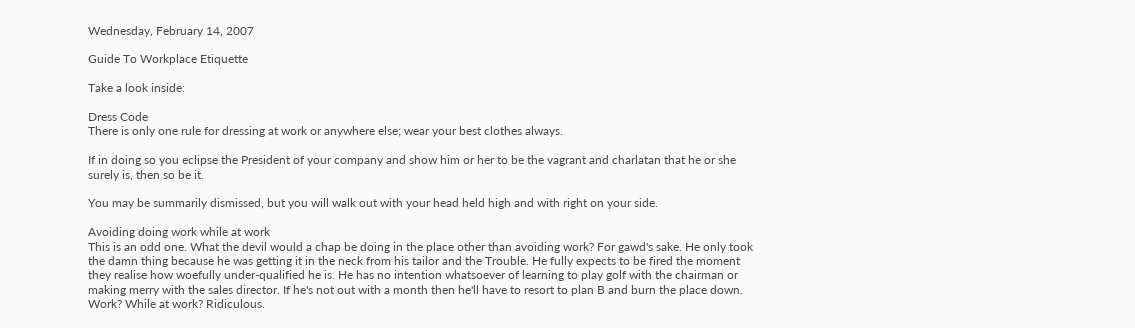Wednesday, February 14, 2007

Guide To Workplace Etiquette

Take a look inside:

Dress Code
There is only one rule for dressing at work or anywhere else; wear your best clothes always.

If in doing so you eclipse the President of your company and show him or her to be the vagrant and charlatan that he or she surely is, then so be it.

You may be summarily dismissed, but you will walk out with your head held high and with right on your side.

Avoiding doing work while at work
This is an odd one. What the devil would a chap be doing in the place other than avoiding work? For gawd's sake. He only took the damn thing because he was getting it in the neck from his tailor and the Trouble. He fully expects to be fired the moment they realise how woefully under-qualified he is. He has no intention whatsoever of learning to play golf with the chairman or making merry with the sales director. If he's not out with a month then he'll have to resort to plan B and burn the place down. Work? While at work? Ridiculous.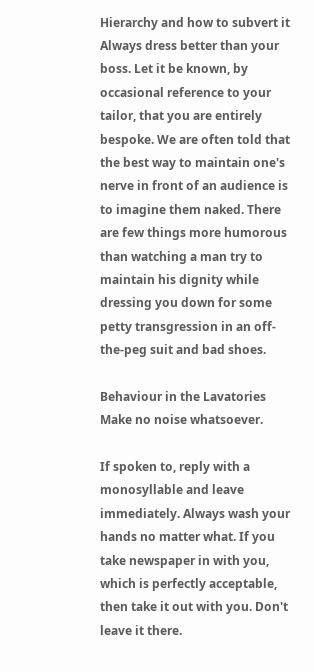Hierarchy and how to subvert it
Always dress better than your boss. Let it be known, by occasional reference to your tailor, that you are entirely bespoke. We are often told that the best way to maintain one's nerve in front of an audience is to imagine them naked. There are few things more humorous than watching a man try to maintain his dignity while dressing you down for some petty transgression in an off-the-peg suit and bad shoes.

Behaviour in the Lavatories
Make no noise whatsoever.

If spoken to, reply with a monosyllable and leave immediately. Always wash your hands no matter what. If you take newspaper in with you, which is perfectly acceptable, then take it out with you. Don't leave it there.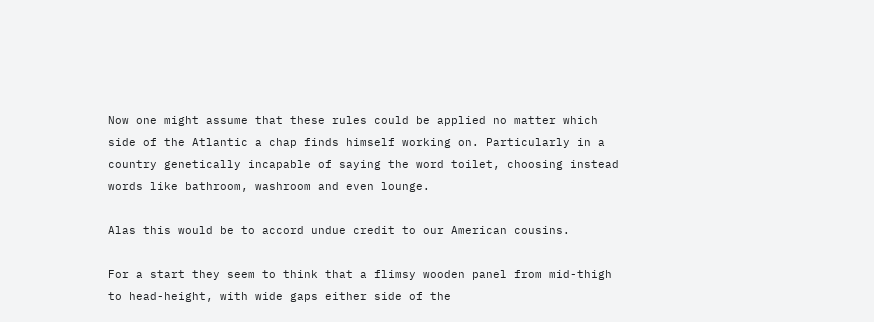Now one might assume that these rules could be applied no matter which side of the Atlantic a chap finds himself working on. Particularly in a country genetically incapable of saying the word toilet, choosing instead words like bathroom, washroom and even lounge.

Alas this would be to accord undue credit to our American cousins.

For a start they seem to think that a flimsy wooden panel from mid-thigh to head-height, with wide gaps either side of the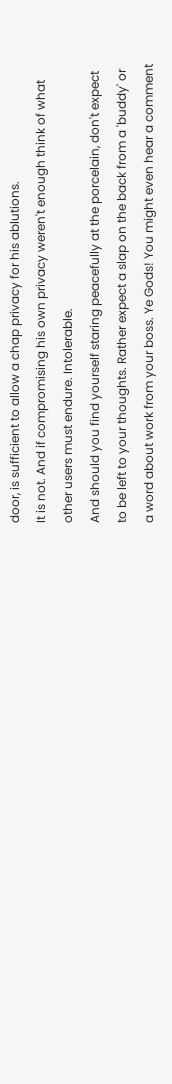door, is sufficient to allow a chap privacy for his ablutions.
It is not. And if compromising his own privacy weren't enough think of what other users must endure. Intolerable.
And should you find yourself staring peacefully at the porcelain, don't expect to be left to your thoughts. Rather expect a slap on the back from a 'buddy' or a word about work from your boss. Ye Gods! You might even hear a comment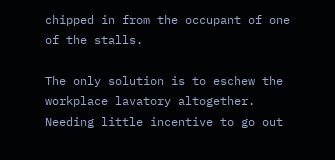chipped in from the occupant of one of the stalls.

The only solution is to eschew the workplace lavatory altogether. Needing little incentive to go out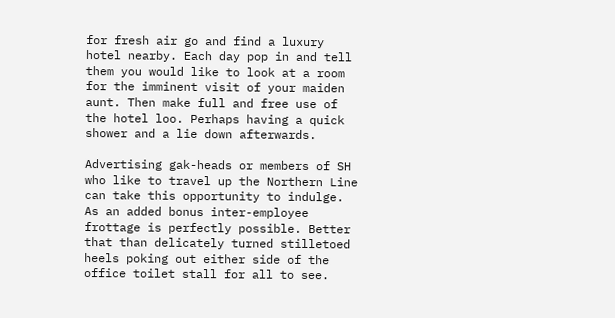for fresh air go and find a luxury hotel nearby. Each day pop in and tell them you would like to look at a room for the imminent visit of your maiden aunt. Then make full and free use of the hotel loo. Perhaps having a quick shower and a lie down afterwards.

Advertising gak-heads or members of SH who like to travel up the Northern Line can take this opportunity to indulge.
As an added bonus inter-employee frottage is perfectly possible. Better that than delicately turned stilletoed heels poking out either side of the office toilet stall for all to see.